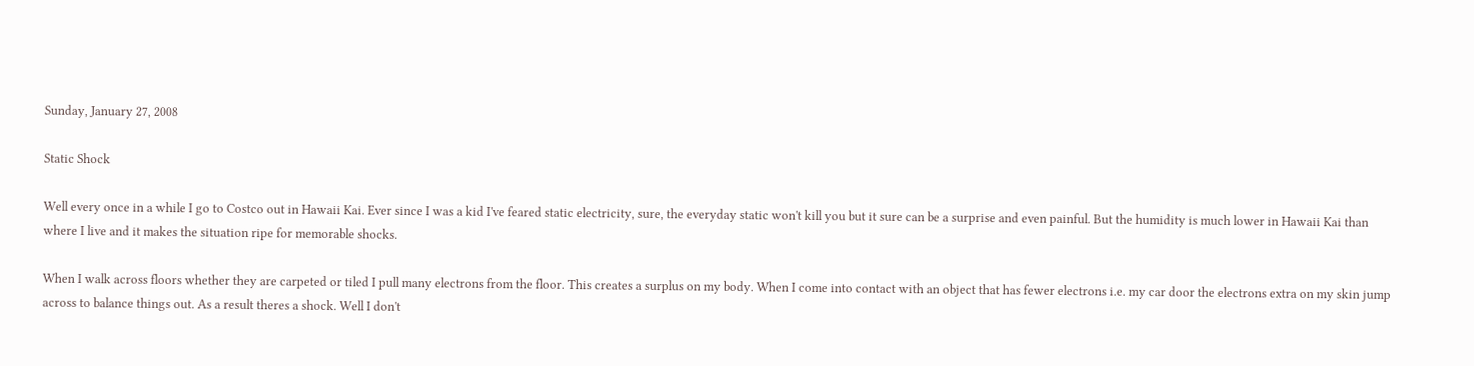Sunday, January 27, 2008

Static Shock

Well every once in a while I go to Costco out in Hawaii Kai. Ever since I was a kid I've feared static electricity, sure, the everyday static won't kill you but it sure can be a surprise and even painful. But the humidity is much lower in Hawaii Kai than where I live and it makes the situation ripe for memorable shocks.

When I walk across floors whether they are carpeted or tiled I pull many electrons from the floor. This creates a surplus on my body. When I come into contact with an object that has fewer electrons i.e. my car door the electrons extra on my skin jump across to balance things out. As a result theres a shock. Well I don't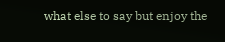what else to say but enjoy the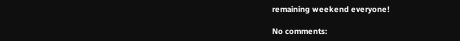remaining weekend everyone!

No comments: